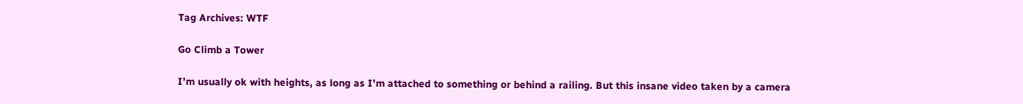Tag Archives: WTF

Go Climb a Tower

I’m usually ok with heights, as long as I’m attached to something or behind a railing. But this insane video taken by a camera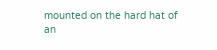mounted on the hard hat of an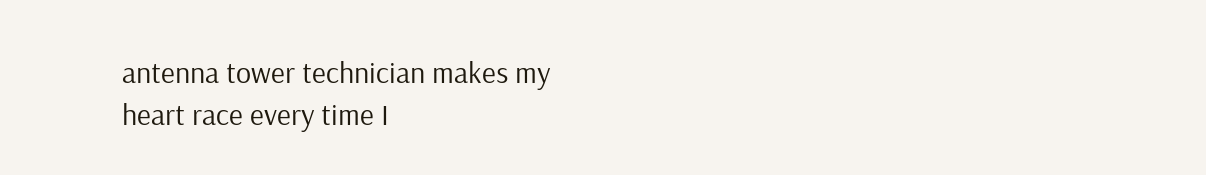antenna tower technician makes my heart race every time I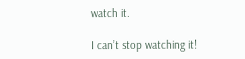watch it.

I can’t stop watching it!